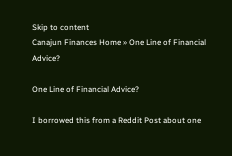Skip to content
Canajun Finances Home » One Line of Financial Advice?

One Line of Financial Advice?

I borrowed this from a Reddit Post about one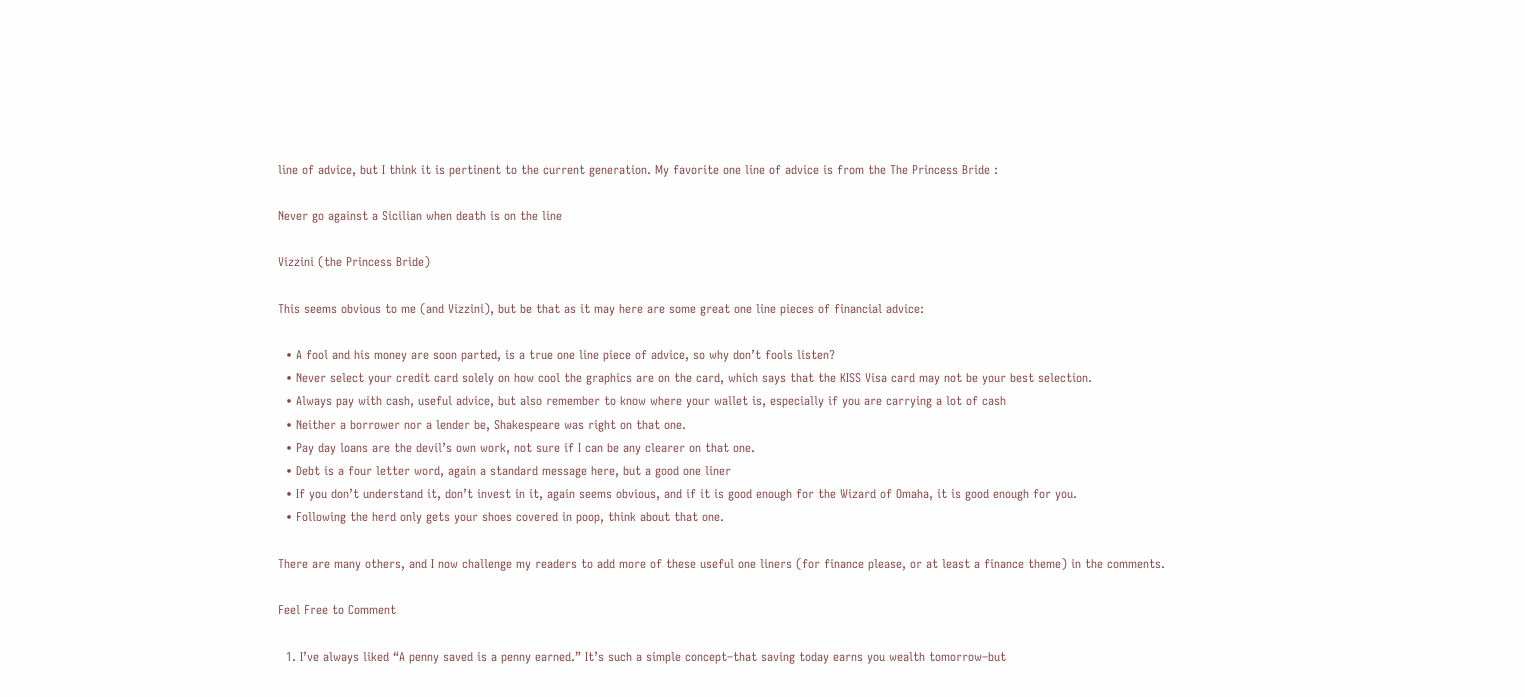line of advice, but I think it is pertinent to the current generation. My favorite one line of advice is from the The Princess Bride :

Never go against a Sicilian when death is on the line

Vizzini (the Princess Bride)

This seems obvious to me (and Vizzini), but be that as it may here are some great one line pieces of financial advice:

  • A fool and his money are soon parted, is a true one line piece of advice, so why don’t fools listen?
  • Never select your credit card solely on how cool the graphics are on the card, which says that the KISS Visa card may not be your best selection.
  • Always pay with cash, useful advice, but also remember to know where your wallet is, especially if you are carrying a lot of cash
  • Neither a borrower nor a lender be, Shakespeare was right on that one.
  • Pay day loans are the devil’s own work, not sure if I can be any clearer on that one.
  • Debt is a four letter word, again a standard message here, but a good one liner
  • If you don’t understand it, don’t invest in it, again seems obvious, and if it is good enough for the Wizard of Omaha, it is good enough for you.
  • Following the herd only gets your shoes covered in poop, think about that one.

There are many others, and I now challenge my readers to add more of these useful one liners (for finance please, or at least a finance theme) in the comments.

Feel Free to Comment

  1. I’ve always liked “A penny saved is a penny earned.” It’s such a simple concept–that saving today earns you wealth tomorrow–but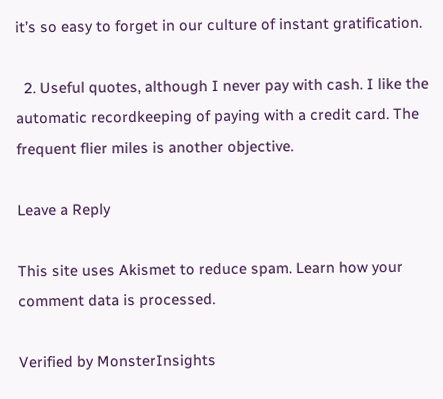it’s so easy to forget in our culture of instant gratification.

  2. Useful quotes, although I never pay with cash. I like the automatic recordkeeping of paying with a credit card. The frequent flier miles is another objective.

Leave a Reply

This site uses Akismet to reduce spam. Learn how your comment data is processed.

Verified by MonsterInsights